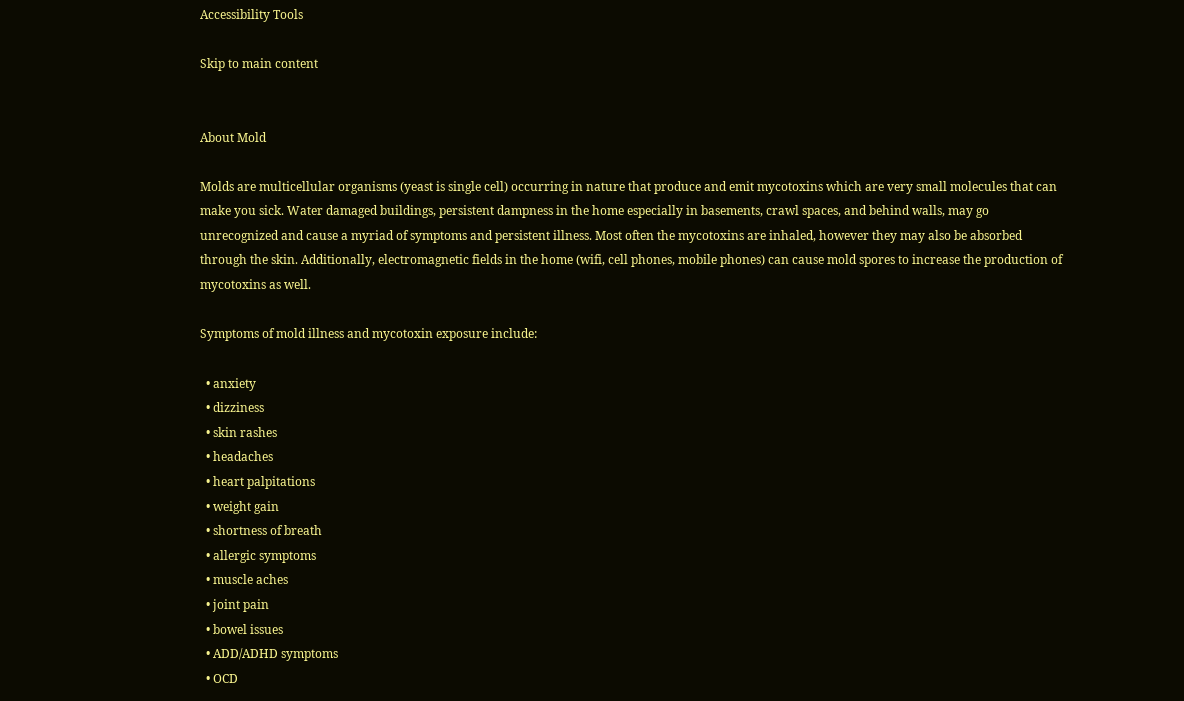Accessibility Tools

Skip to main content


About Mold

Molds are multicellular organisms (yeast is single cell) occurring in nature that produce and emit mycotoxins which are very small molecules that can make you sick. Water damaged buildings, persistent dampness in the home especially in basements, crawl spaces, and behind walls, may go unrecognized and cause a myriad of symptoms and persistent illness. Most often the mycotoxins are inhaled, however they may also be absorbed through the skin. Additionally, electromagnetic fields in the home (wifi, cell phones, mobile phones) can cause mold spores to increase the production of mycotoxins as well.

Symptoms of mold illness and mycotoxin exposure include:

  • anxiety
  • dizziness
  • skin rashes
  • headaches
  • heart palpitations
  • weight gain
  • shortness of breath
  • allergic symptoms
  • muscle aches
  • joint pain
  • bowel issues
  • ADD/ADHD symptoms
  • OCD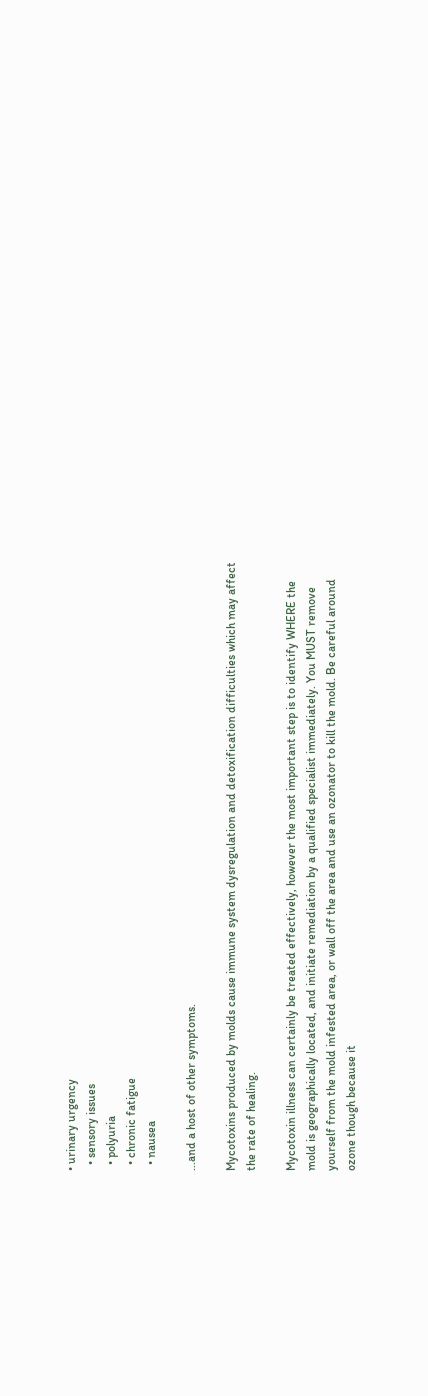• urinary urgency
  • sensory issues
  • polyuria
  • chronic fatigue
  • nausea

...and a host of other symptoms.

Mycotoxins produced by molds cause immune system dysregulation and detoxification difficulties which may affect the rate of healing.

Mycotoxin illness can certainly be treated effectively, however the most important step is to identify WHERE the mold is geographically located, and initiate remediation by a qualified specialist immediately. You MUST remove yourself from the mold infested area, or wall off the area and use an ozonator to kill the mold. Be careful around ozone though because it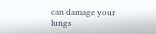can damage your lungs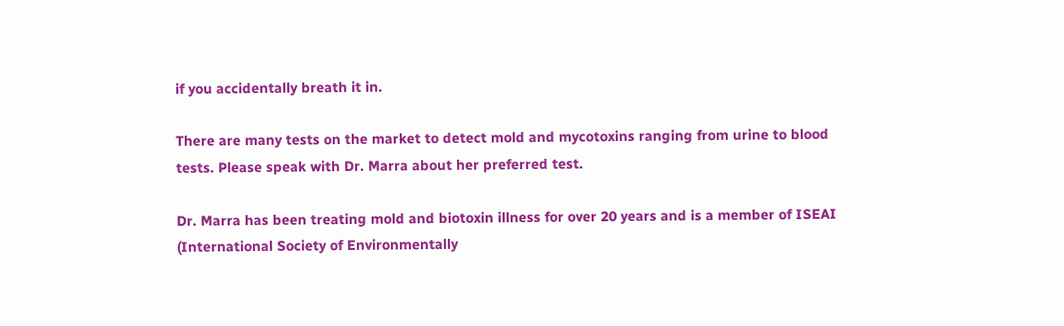if you accidentally breath it in.

There are many tests on the market to detect mold and mycotoxins ranging from urine to blood tests. Please speak with Dr. Marra about her preferred test.

Dr. Marra has been treating mold and biotoxin illness for over 20 years and is a member of ISEAI (International Society of Environmentally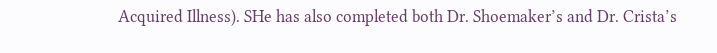Acquired Illness). SHe has also completed both Dr. Shoemaker’s and Dr. Crista’s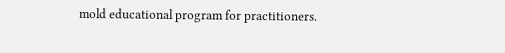mold educational program for practitioners.